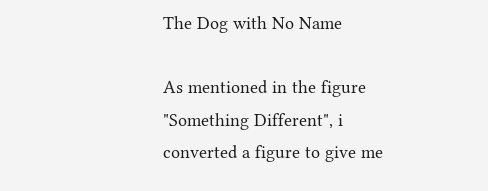The Dog with No Name

As mentioned in the figure "Something Different", i converted a figure to give me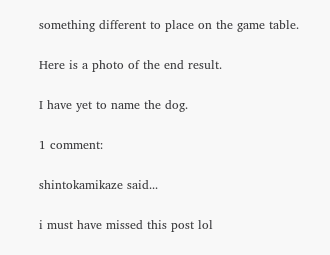something different to place on the game table.

Here is a photo of the end result.

I have yet to name the dog.

1 comment:

shintokamikaze said...

i must have missed this post lol